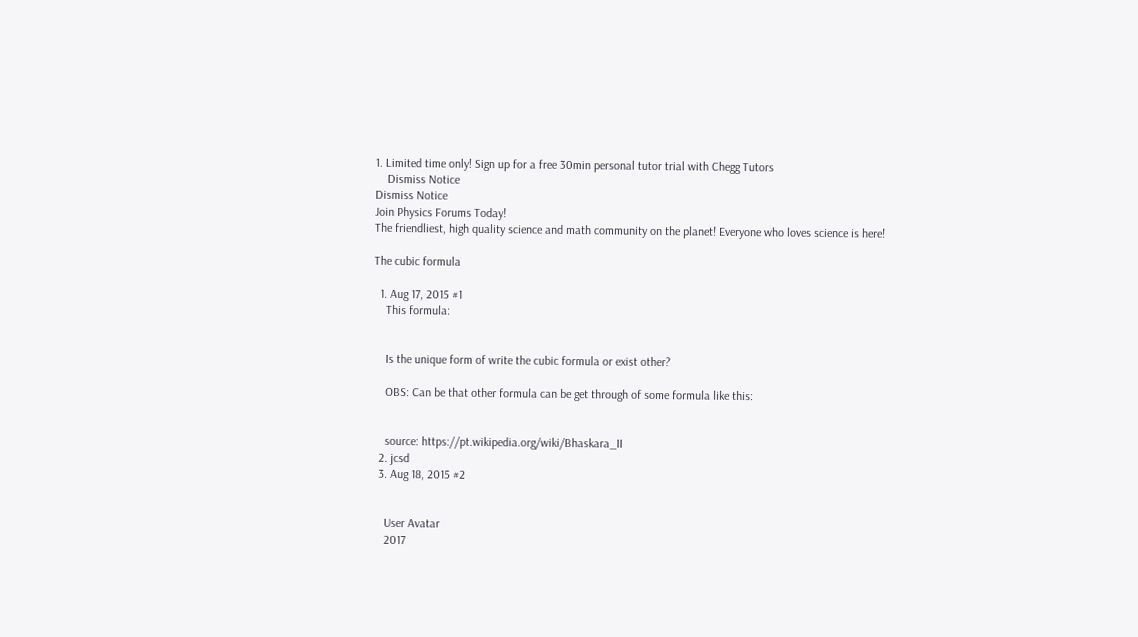1. Limited time only! Sign up for a free 30min personal tutor trial with Chegg Tutors
    Dismiss Notice
Dismiss Notice
Join Physics Forums Today!
The friendliest, high quality science and math community on the planet! Everyone who loves science is here!

The cubic formula

  1. Aug 17, 2015 #1
    This formula:


    Is the unique form of write the cubic formula or exist other?

    OBS: Can be that other formula can be get through of some formula like this:


    source: https://pt.wikipedia.org/wiki/Bhaskara_II
  2. jcsd
  3. Aug 18, 2015 #2


    User Avatar
    2017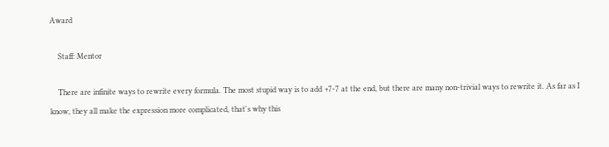Award

    Staff: Mentor

    There are infinite ways to rewrite every formula. The most stupid way is to add +7-7 at the end, but there are many non-trivial ways to rewrite it. As far as I know, they all make the expression more complicated, that's why this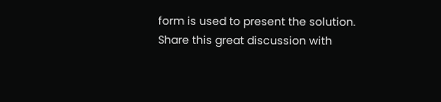form is used to present the solution.
Share this great discussion with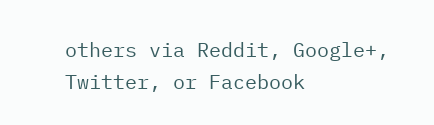others via Reddit, Google+, Twitter, or Facebook